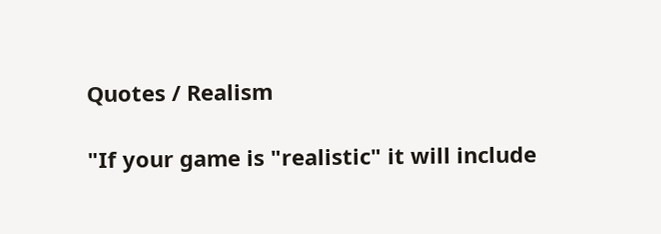Quotes / Realism

"If your game is "realistic" it will include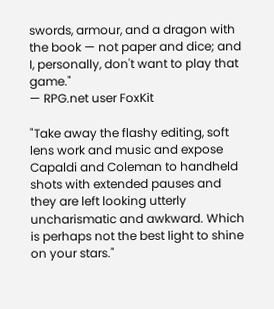swords, armour, and a dragon with the book — not paper and dice; and I, personally, don't want to play that game."
— RPG.net user FoxKit

"Take away the flashy editing, soft lens work and music and expose Capaldi and Coleman to handheld shots with extended pauses and they are left looking utterly uncharismatic and awkward. Which is perhaps not the best light to shine on your stars."